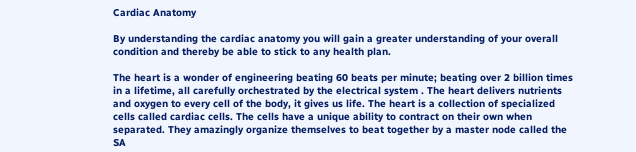Cardiac Anatomy

By understanding the cardiac anatomy you will gain a greater understanding of your overall condition and thereby be able to stick to any health plan.

The heart is a wonder of engineering beating 60 beats per minute; beating over 2 billion times in a lifetime, all carefully orchestrated by the electrical system . The heart delivers nutrients and oxygen to every cell of the body, it gives us life. The heart is a collection of specialized cells called cardiac cells. The cells have a unique ability to contract on their own when separated. They amazingly organize themselves to beat together by a master node called the SA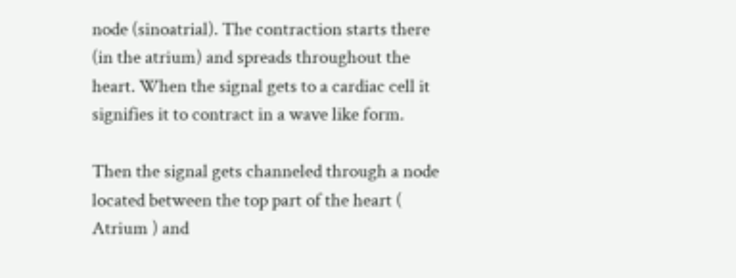node (sinoatrial). The contraction starts there (in the atrium) and spreads throughout the heart. When the signal gets to a cardiac cell it signifies it to contract in a wave like form.

Then the signal gets channeled through a node located between the top part of the heart ( Atrium ) and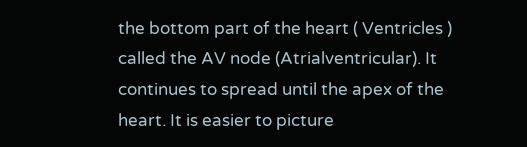the bottom part of the heart ( Ventricles ) called the AV node (Atrialventricular). It continues to spread until the apex of the heart. It is easier to picture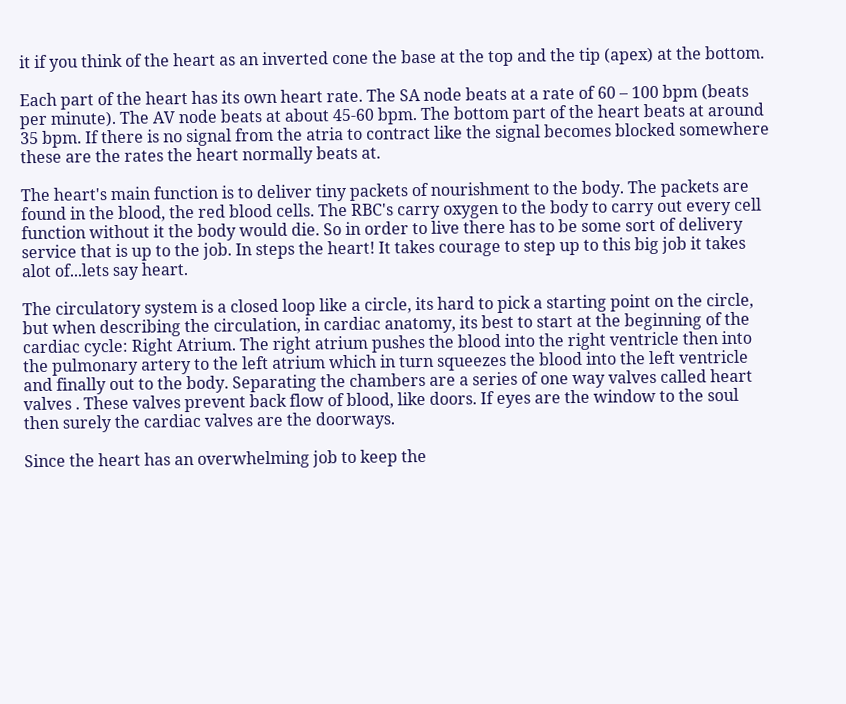it if you think of the heart as an inverted cone the base at the top and the tip (apex) at the bottom.

Each part of the heart has its own heart rate. The SA node beats at a rate of 60 – 100 bpm (beats per minute). The AV node beats at about 45-60 bpm. The bottom part of the heart beats at around 35 bpm. If there is no signal from the atria to contract like the signal becomes blocked somewhere these are the rates the heart normally beats at.

The heart's main function is to deliver tiny packets of nourishment to the body. The packets are found in the blood, the red blood cells. The RBC's carry oxygen to the body to carry out every cell function without it the body would die. So in order to live there has to be some sort of delivery service that is up to the job. In steps the heart! It takes courage to step up to this big job it takes alot of...lets say heart.

The circulatory system is a closed loop like a circle, its hard to pick a starting point on the circle, but when describing the circulation, in cardiac anatomy, its best to start at the beginning of the cardiac cycle: Right Atrium. The right atrium pushes the blood into the right ventricle then into the pulmonary artery to the left atrium which in turn squeezes the blood into the left ventricle and finally out to the body. Separating the chambers are a series of one way valves called heart valves . These valves prevent back flow of blood, like doors. If eyes are the window to the soul then surely the cardiac valves are the doorways.

Since the heart has an overwhelming job to keep the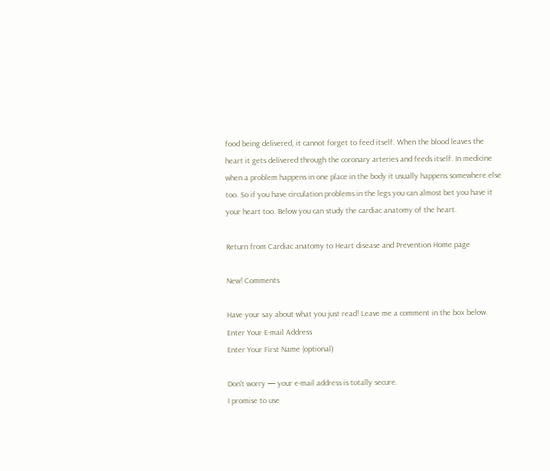food being delivered, it cannot forget to feed itself. When the blood leaves the heart it gets delivered through the coronary arteries and feeds itself. In medicine when a problem happens in one place in the body it usually happens somewhere else too. So if you have circulation problems in the legs you can almost bet you have it your heart too. Below you can study the cardiac anatomy of the heart.

Return from Cardiac anatomy to Heart disease and Prevention Home page

New! Comments

Have your say about what you just read! Leave me a comment in the box below.
Enter Your E-mail Address
Enter Your First Name (optional)

Don't worry — your e-mail address is totally secure.
I promise to use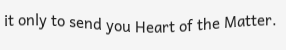it only to send you Heart of the Matter.